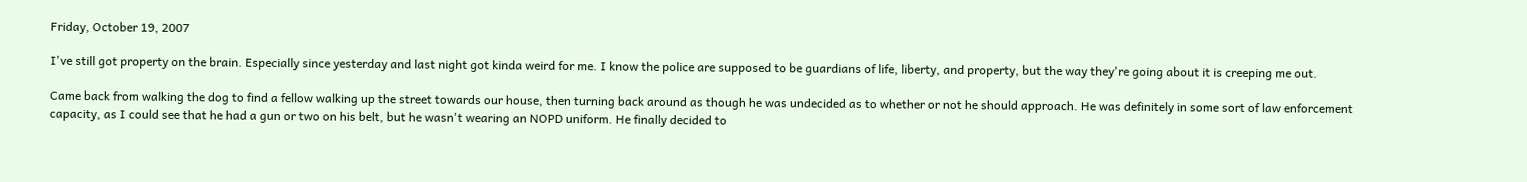Friday, October 19, 2007

I've still got property on the brain. Especially since yesterday and last night got kinda weird for me. I know the police are supposed to be guardians of life, liberty, and property, but the way they're going about it is creeping me out.

Came back from walking the dog to find a fellow walking up the street towards our house, then turning back around as though he was undecided as to whether or not he should approach. He was definitely in some sort of law enforcement capacity, as I could see that he had a gun or two on his belt, but he wasn't wearing an NOPD uniform. He finally decided to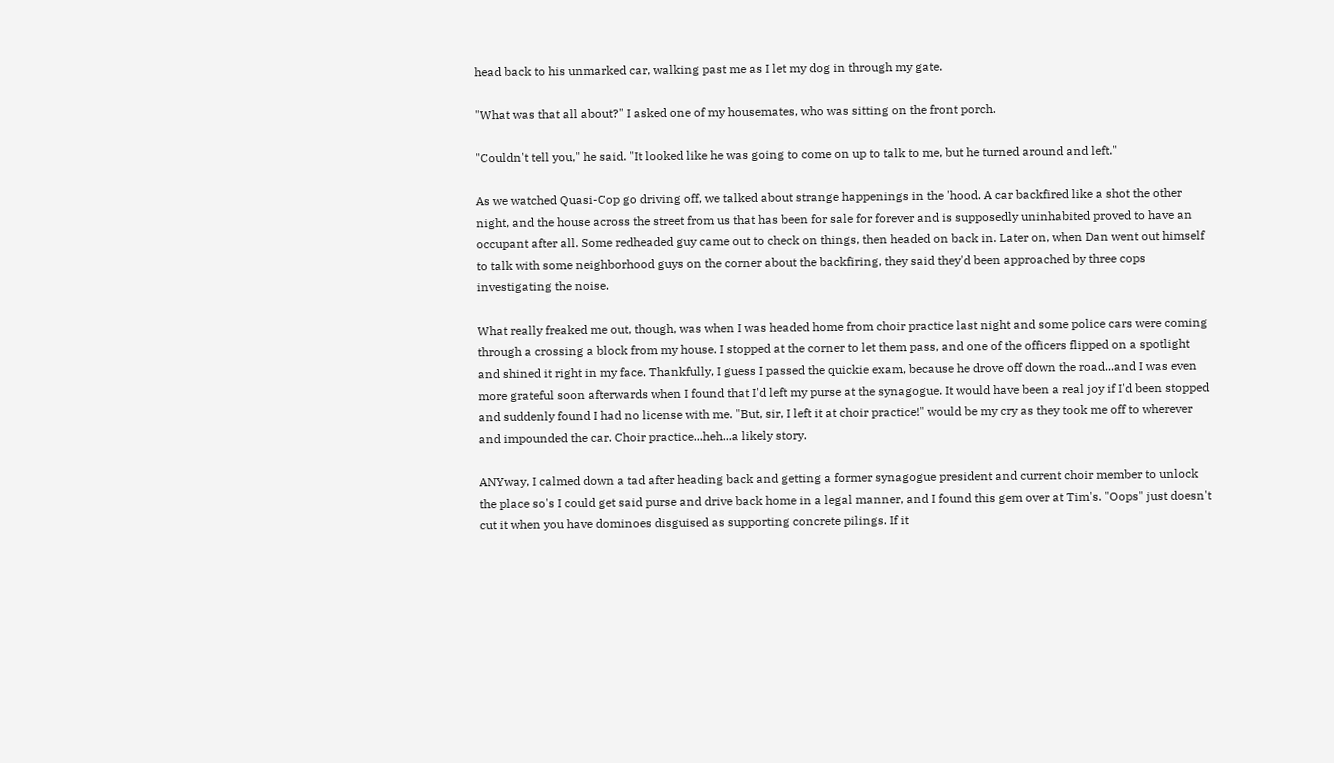head back to his unmarked car, walking past me as I let my dog in through my gate.

"What was that all about?" I asked one of my housemates, who was sitting on the front porch.

"Couldn't tell you," he said. "It looked like he was going to come on up to talk to me, but he turned around and left."

As we watched Quasi-Cop go driving off, we talked about strange happenings in the 'hood. A car backfired like a shot the other night, and the house across the street from us that has been for sale for forever and is supposedly uninhabited proved to have an occupant after all. Some redheaded guy came out to check on things, then headed on back in. Later on, when Dan went out himself to talk with some neighborhood guys on the corner about the backfiring, they said they'd been approached by three cops investigating the noise.

What really freaked me out, though, was when I was headed home from choir practice last night and some police cars were coming through a crossing a block from my house. I stopped at the corner to let them pass, and one of the officers flipped on a spotlight and shined it right in my face. Thankfully, I guess I passed the quickie exam, because he drove off down the road...and I was even more grateful soon afterwards when I found that I'd left my purse at the synagogue. It would have been a real joy if I'd been stopped and suddenly found I had no license with me. "But, sir, I left it at choir practice!" would be my cry as they took me off to wherever and impounded the car. Choir practice...heh...a likely story.

ANYway, I calmed down a tad after heading back and getting a former synagogue president and current choir member to unlock the place so's I could get said purse and drive back home in a legal manner, and I found this gem over at Tim's. "Oops" just doesn't cut it when you have dominoes disguised as supporting concrete pilings. If it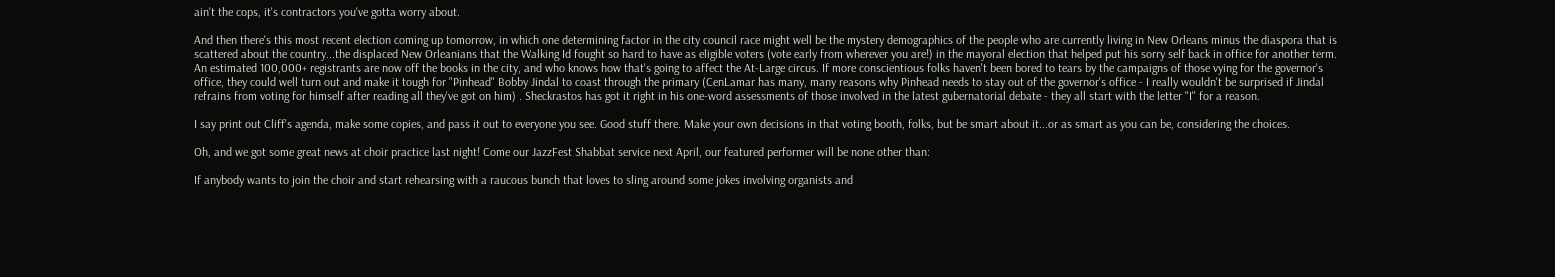ain't the cops, it's contractors you've gotta worry about.

And then there's this most recent election coming up tomorrow, in which one determining factor in the city council race might well be the mystery demographics of the people who are currently living in New Orleans minus the diaspora that is scattered about the country...the displaced New Orleanians that the Walking Id fought so hard to have as eligible voters (vote early from wherever you are!) in the mayoral election that helped put his sorry self back in office for another term. An estimated 100,000+ registrants are now off the books in the city, and who knows how that's going to affect the At-Large circus. If more conscientious folks haven't been bored to tears by the campaigns of those vying for the governor's office, they could well turn out and make it tough for "Pinhead" Bobby Jindal to coast through the primary (CenLamar has many, many reasons why Pinhead needs to stay out of the governor's office - I really wouldn't be surprised if Jindal refrains from voting for himself after reading all they've got on him) . Sheckrastos has got it right in his one-word assessments of those involved in the latest gubernatorial debate - they all start with the letter "I" for a reason.

I say print out Cliff's agenda, make some copies, and pass it out to everyone you see. Good stuff there. Make your own decisions in that voting booth, folks, but be smart about it...or as smart as you can be, considering the choices.

Oh, and we got some great news at choir practice last night! Come our JazzFest Shabbat service next April, our featured performer will be none other than:

If anybody wants to join the choir and start rehearsing with a raucous bunch that loves to sling around some jokes involving organists and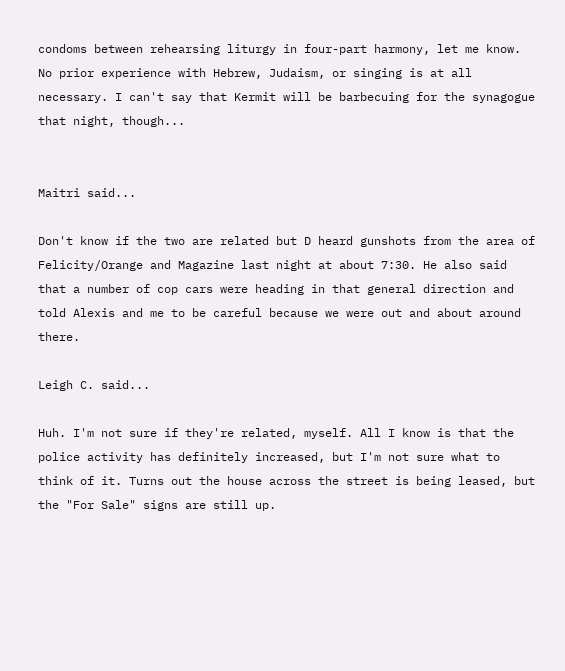condoms between rehearsing liturgy in four-part harmony, let me know. No prior experience with Hebrew, Judaism, or singing is at all necessary. I can't say that Kermit will be barbecuing for the synagogue that night, though...


Maitri said...

Don't know if the two are related but D heard gunshots from the area of Felicity/Orange and Magazine last night at about 7:30. He also said that a number of cop cars were heading in that general direction and told Alexis and me to be careful because we were out and about around there.

Leigh C. said...

Huh. I'm not sure if they're related, myself. All I know is that the police activity has definitely increased, but I'm not sure what to think of it. Turns out the house across the street is being leased, but the "For Sale" signs are still up.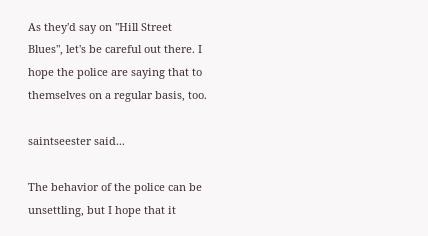As they'd say on "Hill Street Blues", let's be careful out there. I hope the police are saying that to themselves on a regular basis, too.

saintseester said...

The behavior of the police can be unsettling, but I hope that it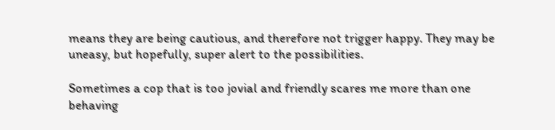means they are being cautious, and therefore not trigger happy. They may be uneasy, but hopefully, super alert to the possibilities.

Sometimes a cop that is too jovial and friendly scares me more than one behaving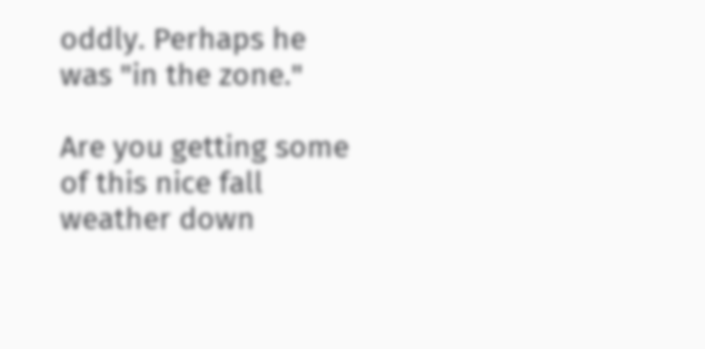oddly. Perhaps he was "in the zone."

Are you getting some of this nice fall weather down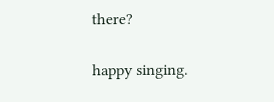there?

happy singing.